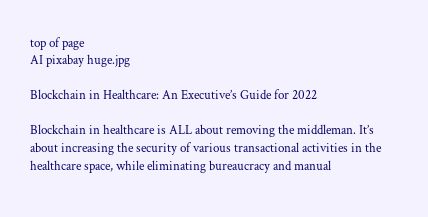top of page
AI pixabay huge.jpg

Blockchain in Healthcare: An Executive’s Guide for 2022

Blockchain in healthcare is ALL about removing the middleman. It’s about increasing the security of various transactional activities in the healthcare space, while eliminating bureaucracy and manual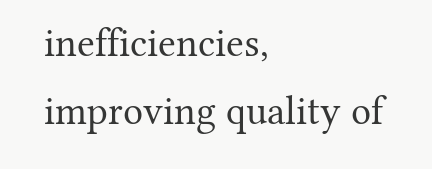inefficiencies, improving quality of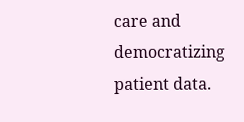care and democratizing patient data.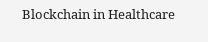Blockchain in Healthcare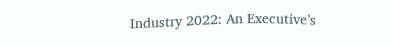Industry 2022: An Executive’s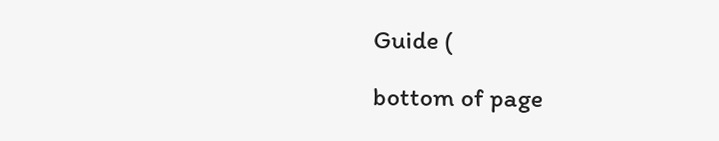Guide (

bottom of page